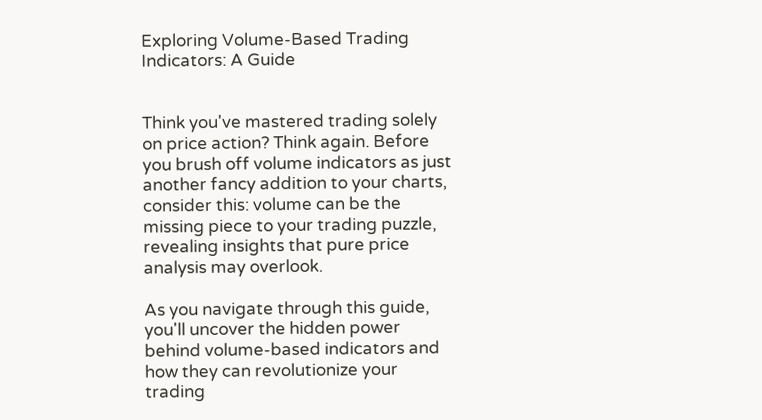Exploring Volume-Based Trading Indicators: A Guide


Think you've mastered trading solely on price action? Think again. Before you brush off volume indicators as just another fancy addition to your charts, consider this: volume can be the missing piece to your trading puzzle, revealing insights that pure price analysis may overlook.

As you navigate through this guide, you'll uncover the hidden power behind volume-based indicators and how they can revolutionize your trading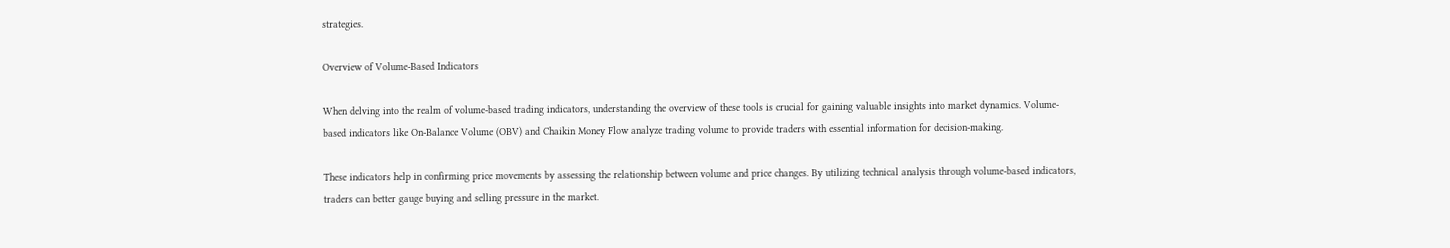strategies.

Overview of Volume-Based Indicators

When delving into the realm of volume-based trading indicators, understanding the overview of these tools is crucial for gaining valuable insights into market dynamics. Volume-based indicators like On-Balance Volume (OBV) and Chaikin Money Flow analyze trading volume to provide traders with essential information for decision-making.

These indicators help in confirming price movements by assessing the relationship between volume and price changes. By utilizing technical analysis through volume-based indicators, traders can better gauge buying and selling pressure in the market.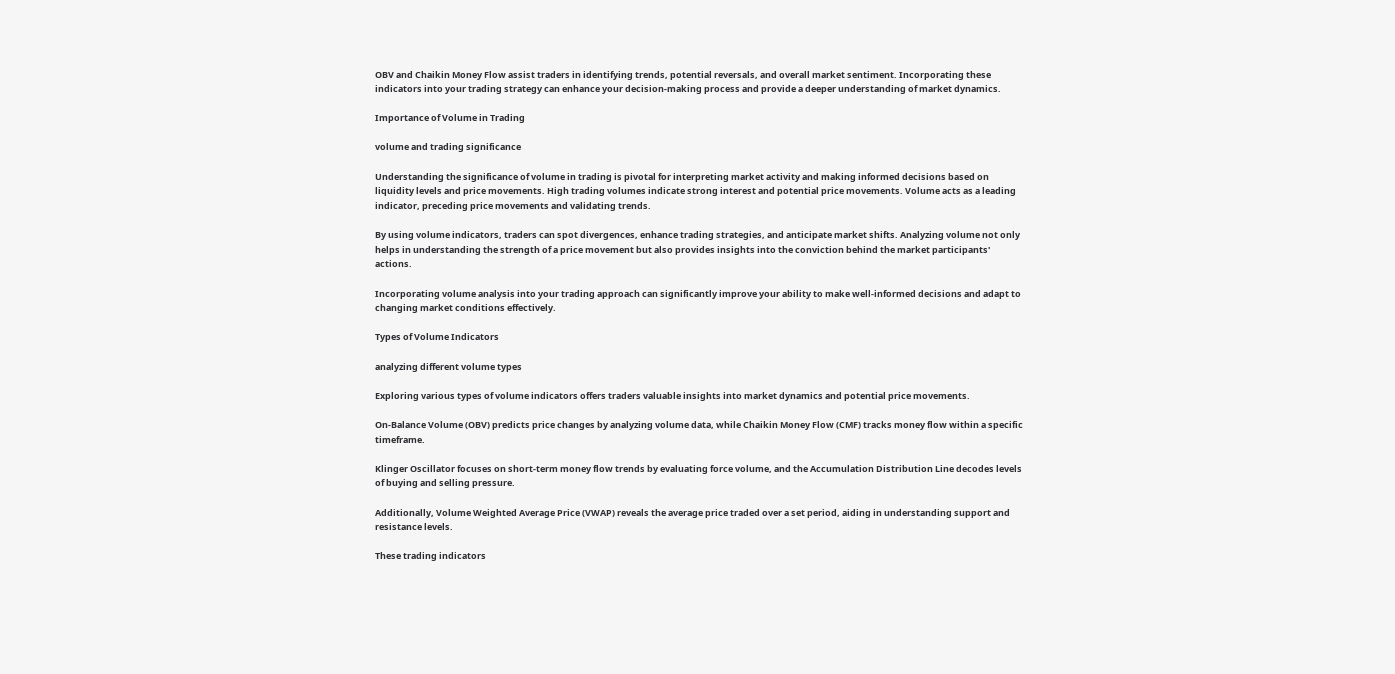OBV and Chaikin Money Flow assist traders in identifying trends, potential reversals, and overall market sentiment. Incorporating these indicators into your trading strategy can enhance your decision-making process and provide a deeper understanding of market dynamics.

Importance of Volume in Trading

volume and trading significance

Understanding the significance of volume in trading is pivotal for interpreting market activity and making informed decisions based on liquidity levels and price movements. High trading volumes indicate strong interest and potential price movements. Volume acts as a leading indicator, preceding price movements and validating trends.

By using volume indicators, traders can spot divergences, enhance trading strategies, and anticipate market shifts. Analyzing volume not only helps in understanding the strength of a price movement but also provides insights into the conviction behind the market participants' actions.

Incorporating volume analysis into your trading approach can significantly improve your ability to make well-informed decisions and adapt to changing market conditions effectively.

Types of Volume Indicators

analyzing different volume types

Exploring various types of volume indicators offers traders valuable insights into market dynamics and potential price movements.

On-Balance Volume (OBV) predicts price changes by analyzing volume data, while Chaikin Money Flow (CMF) tracks money flow within a specific timeframe.

Klinger Oscillator focuses on short-term money flow trends by evaluating force volume, and the Accumulation Distribution Line decodes levels of buying and selling pressure.

Additionally, Volume Weighted Average Price (VWAP) reveals the average price traded over a set period, aiding in understanding support and resistance levels.

These trading indicators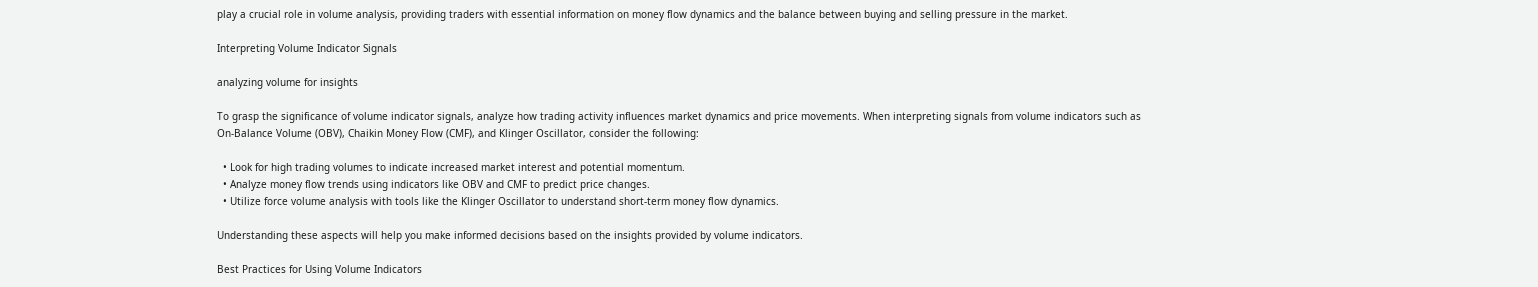play a crucial role in volume analysis, providing traders with essential information on money flow dynamics and the balance between buying and selling pressure in the market.

Interpreting Volume Indicator Signals

analyzing volume for insights

To grasp the significance of volume indicator signals, analyze how trading activity influences market dynamics and price movements. When interpreting signals from volume indicators such as On-Balance Volume (OBV), Chaikin Money Flow (CMF), and Klinger Oscillator, consider the following:

  • Look for high trading volumes to indicate increased market interest and potential momentum.
  • Analyze money flow trends using indicators like OBV and CMF to predict price changes.
  • Utilize force volume analysis with tools like the Klinger Oscillator to understand short-term money flow dynamics.

Understanding these aspects will help you make informed decisions based on the insights provided by volume indicators.

Best Practices for Using Volume Indicators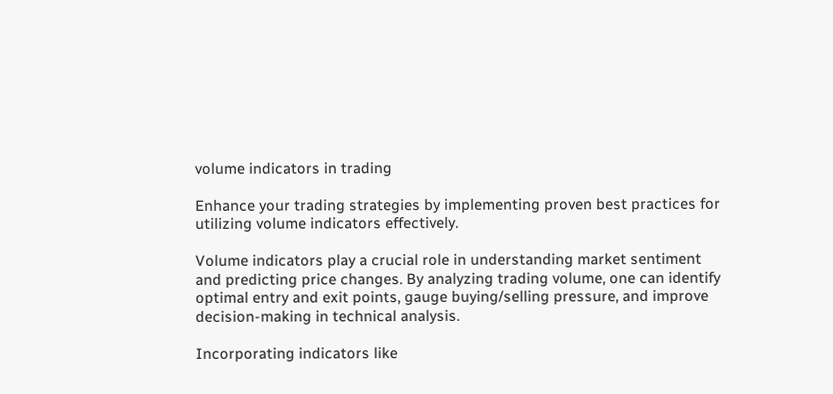volume indicators in trading

Enhance your trading strategies by implementing proven best practices for utilizing volume indicators effectively.

Volume indicators play a crucial role in understanding market sentiment and predicting price changes. By analyzing trading volume, one can identify optimal entry and exit points, gauge buying/selling pressure, and improve decision-making in technical analysis.

Incorporating indicators like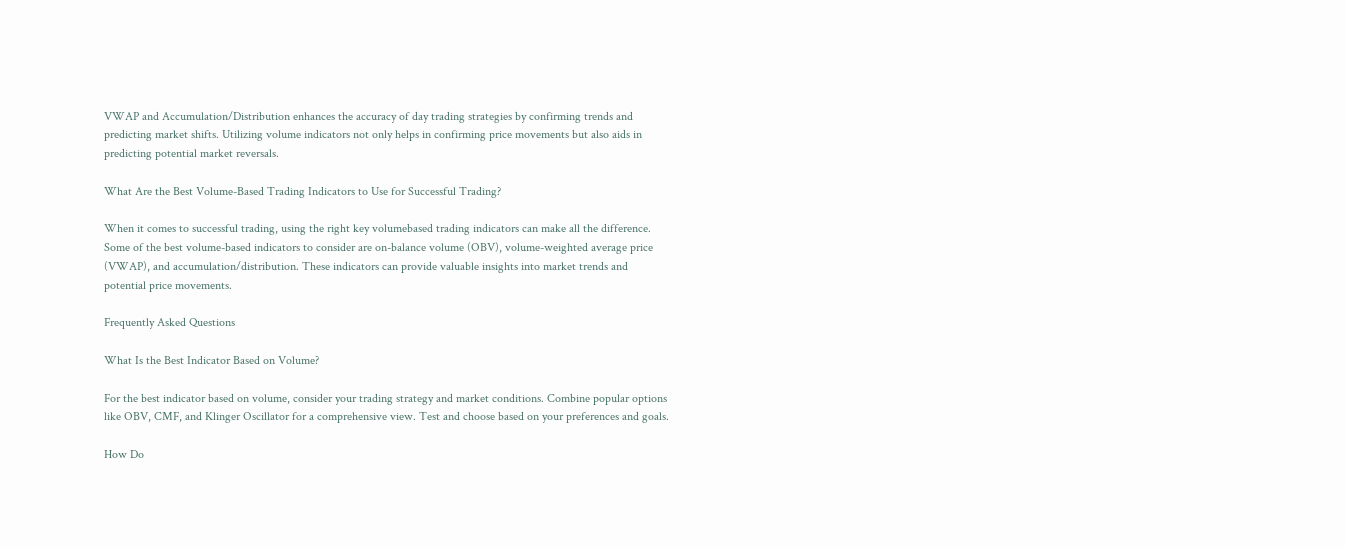VWAP and Accumulation/Distribution enhances the accuracy of day trading strategies by confirming trends and predicting market shifts. Utilizing volume indicators not only helps in confirming price movements but also aids in predicting potential market reversals.

What Are the Best Volume-Based Trading Indicators to Use for Successful Trading?

When it comes to successful trading, using the right key volumebased trading indicators can make all the difference. Some of the best volume-based indicators to consider are on-balance volume (OBV), volume-weighted average price (VWAP), and accumulation/distribution. These indicators can provide valuable insights into market trends and potential price movements.

Frequently Asked Questions

What Is the Best Indicator Based on Volume?

For the best indicator based on volume, consider your trading strategy and market conditions. Combine popular options like OBV, CMF, and Klinger Oscillator for a comprehensive view. Test and choose based on your preferences and goals.

How Do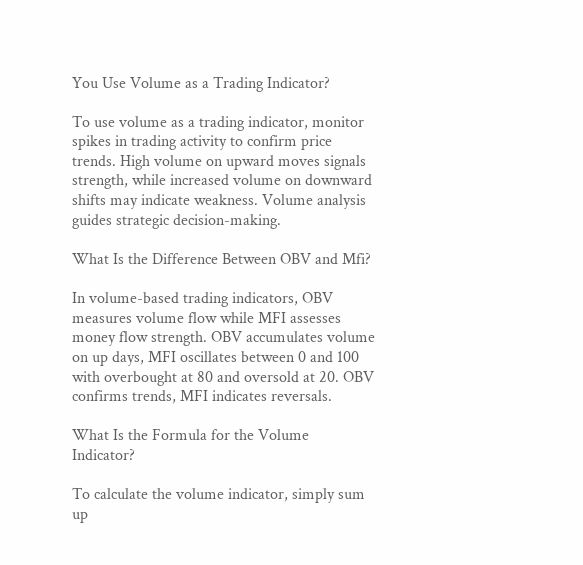You Use Volume as a Trading Indicator?

To use volume as a trading indicator, monitor spikes in trading activity to confirm price trends. High volume on upward moves signals strength, while increased volume on downward shifts may indicate weakness. Volume analysis guides strategic decision-making.

What Is the Difference Between OBV and Mfi?

In volume-based trading indicators, OBV measures volume flow while MFI assesses money flow strength. OBV accumulates volume on up days, MFI oscillates between 0 and 100 with overbought at 80 and oversold at 20. OBV confirms trends, MFI indicates reversals.

What Is the Formula for the Volume Indicator?

To calculate the volume indicator, simply sum up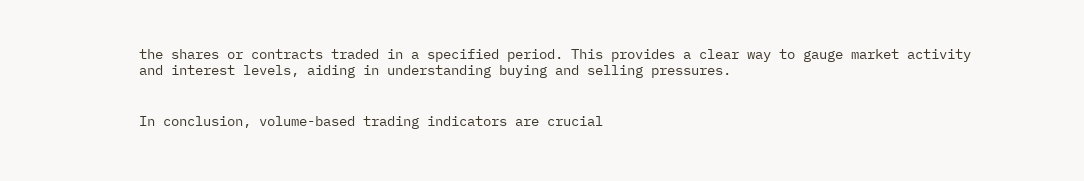the shares or contracts traded in a specified period. This provides a clear way to gauge market activity and interest levels, aiding in understanding buying and selling pressures.


In conclusion, volume-based trading indicators are crucial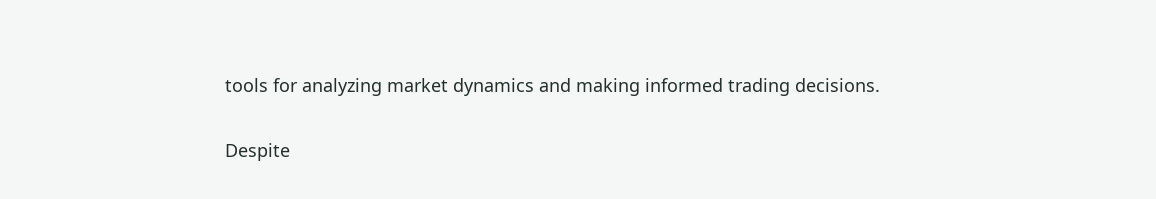tools for analyzing market dynamics and making informed trading decisions.

Despite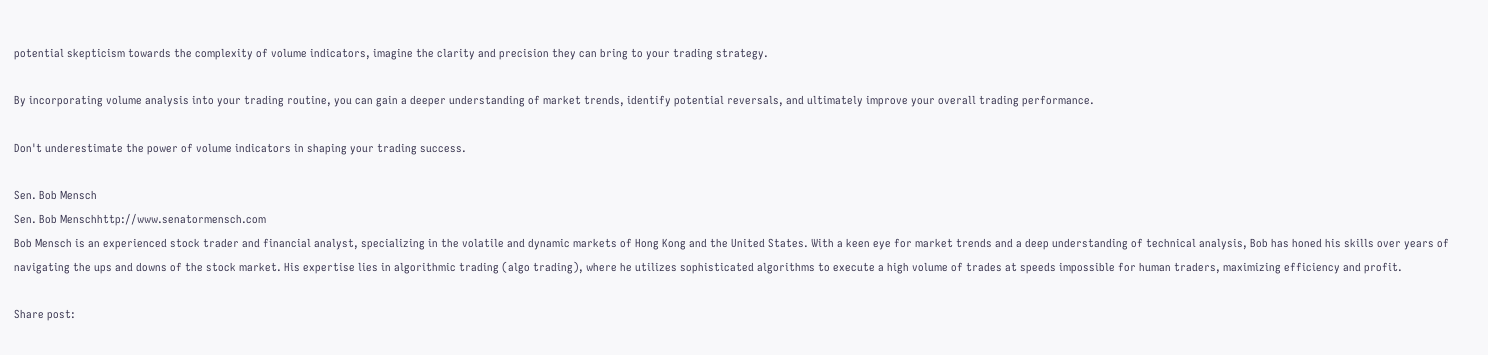potential skepticism towards the complexity of volume indicators, imagine the clarity and precision they can bring to your trading strategy.

By incorporating volume analysis into your trading routine, you can gain a deeper understanding of market trends, identify potential reversals, and ultimately improve your overall trading performance.

Don't underestimate the power of volume indicators in shaping your trading success.

Sen. Bob Mensch
Sen. Bob Menschhttp://www.senatormensch.com
Bob Mensch is an experienced stock trader and financial analyst, specializing in the volatile and dynamic markets of Hong Kong and the United States. With a keen eye for market trends and a deep understanding of technical analysis, Bob has honed his skills over years of navigating the ups and downs of the stock market. His expertise lies in algorithmic trading (algo trading), where he utilizes sophisticated algorithms to execute a high volume of trades at speeds impossible for human traders, maximizing efficiency and profit.

Share post: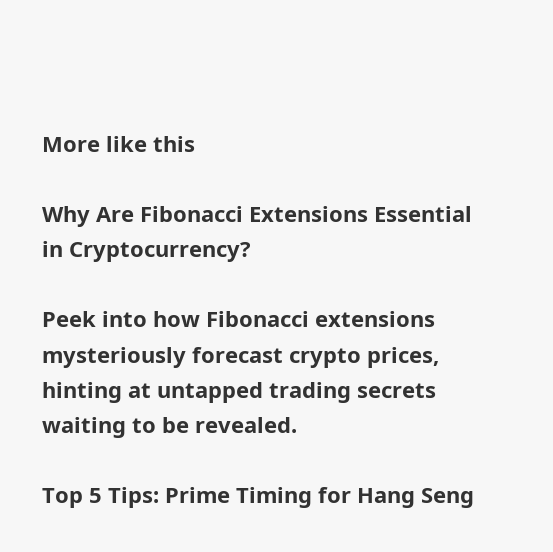More like this

Why Are Fibonacci Extensions Essential in Cryptocurrency?

Peek into how Fibonacci extensions mysteriously forecast crypto prices, hinting at untapped trading secrets waiting to be revealed.

Top 5 Tips: Prime Timing for Hang Seng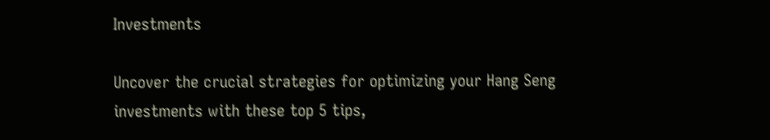Investments

Uncover the crucial strategies for optimizing your Hang Seng investments with these top 5 tips,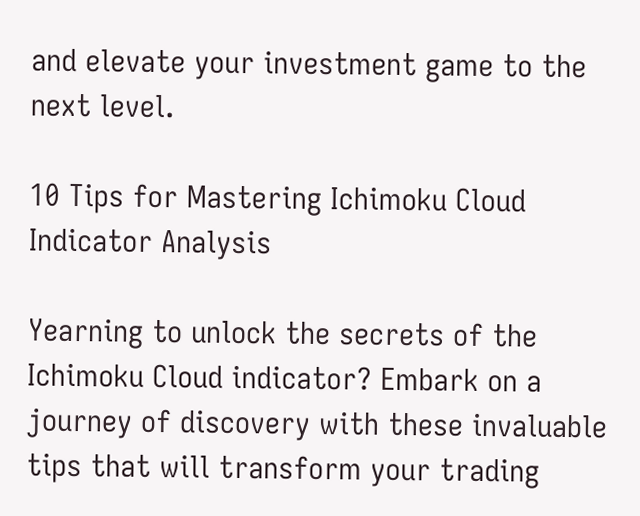and elevate your investment game to the next level.

10 Tips for Mastering Ichimoku Cloud Indicator Analysis

Yearning to unlock the secrets of the Ichimoku Cloud indicator? Embark on a journey of discovery with these invaluable tips that will transform your trading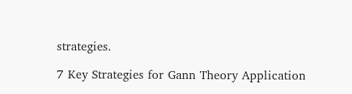strategies.

7 Key Strategies for Gann Theory Application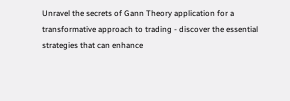Unravel the secrets of Gann Theory application for a transformative approach to trading - discover the essential strategies that can enhance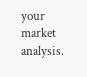your market analysis.